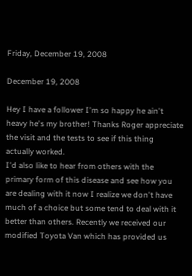Friday, December 19, 2008

December 19, 2008

Hey I have a follower I'm so happy he ain't heavy he's my brother! Thanks Roger appreciate the visit and the tests to see if this thing actually worked.
I'd also like to hear from others with the primary form of this disease and see how you are dealing with it now I realize we don't have much of a choice but some tend to deal with it better than others. Recently we received our modified Toyota Van which has provided us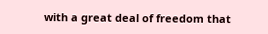with a great deal of freedom that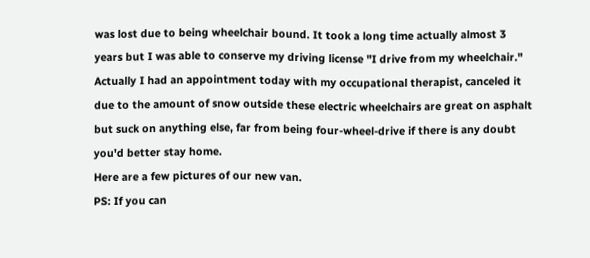was lost due to being wheelchair bound. It took a long time actually almost 3 years but I was able to conserve my driving license "I drive from my wheelchair."
Actually I had an appointment today with my occupational therapist, canceled it due to the amount of snow outside these electric wheelchairs are great on asphalt but suck on anything else, far from being four-wheel-drive if there is any doubt you'd better stay home.
Here are a few pictures of our new van.
PS: If you can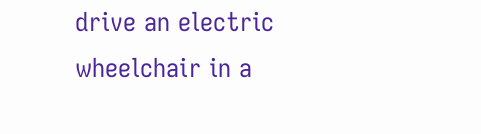drive an electric wheelchair in a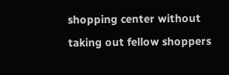shopping center without taking out fellow shoppers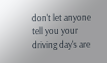don't let anyone tell you your driving day's are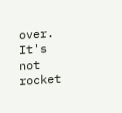over. It's not rocket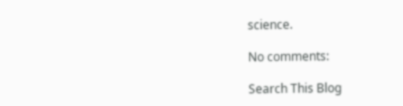science.

No comments:

Search This Blog